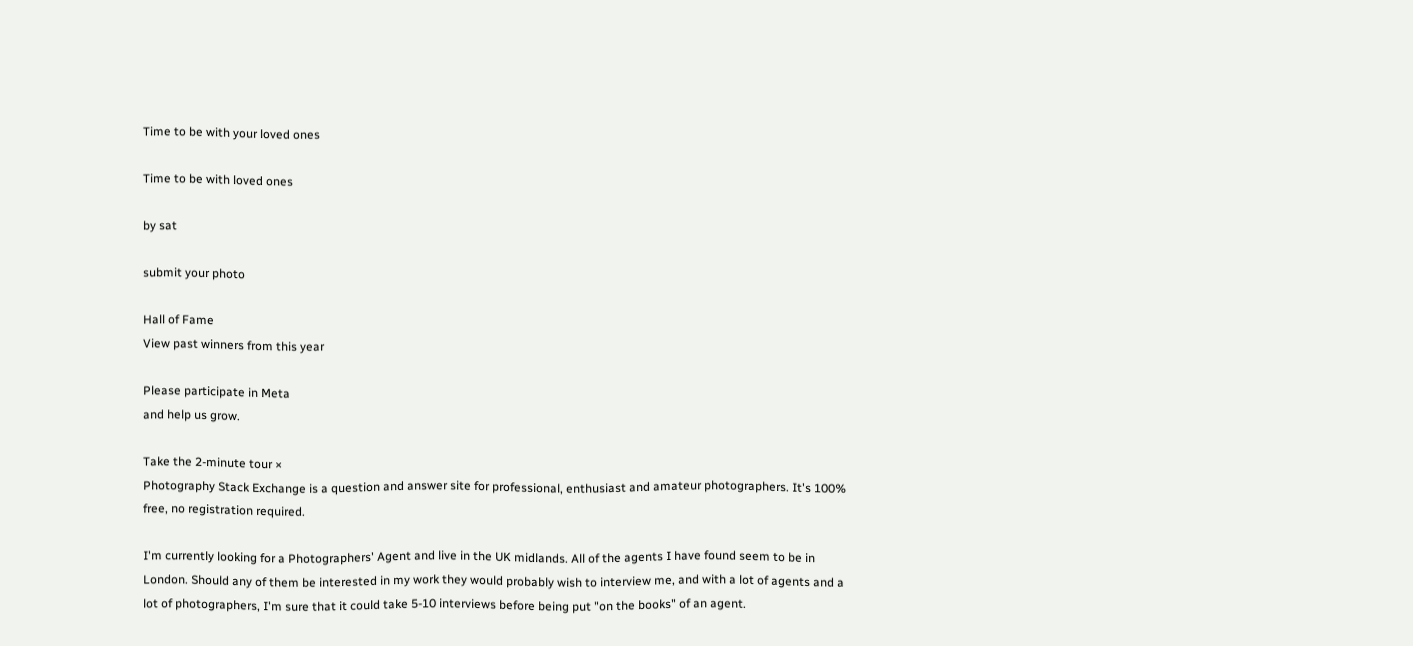Time to be with your loved ones

Time to be with loved ones

by sat

submit your photo

Hall of Fame
View past winners from this year

Please participate in Meta
and help us grow.

Take the 2-minute tour ×
Photography Stack Exchange is a question and answer site for professional, enthusiast and amateur photographers. It's 100% free, no registration required.

I'm currently looking for a Photographers' Agent and live in the UK midlands. All of the agents I have found seem to be in London. Should any of them be interested in my work they would probably wish to interview me, and with a lot of agents and a lot of photographers, I'm sure that it could take 5-10 interviews before being put "on the books" of an agent.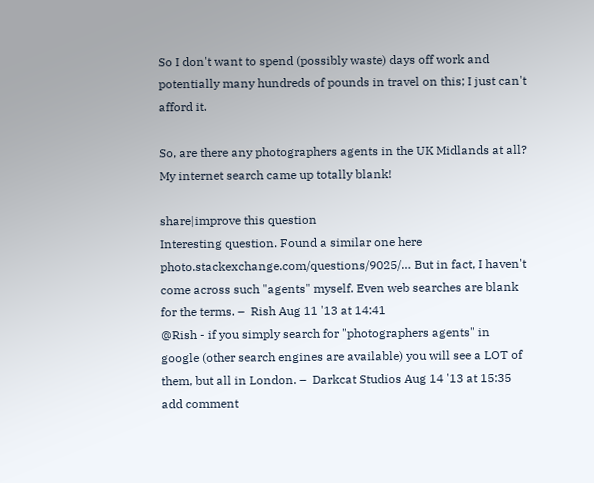So I don't want to spend (possibly waste) days off work and potentially many hundreds of pounds in travel on this; I just can't afford it.

So, are there any photographers agents in the UK Midlands at all? My internet search came up totally blank!

share|improve this question
Interesting question. Found a similar one here photo.stackexchange.com/questions/9025/… But in fact, I haven't come across such "agents" myself. Even web searches are blank for the terms. –  Rish Aug 11 '13 at 14:41
@Rish - if you simply search for "photographers agents" in google (other search engines are available) you will see a LOT of them, but all in London. –  Darkcat Studios Aug 14 '13 at 15:35
add comment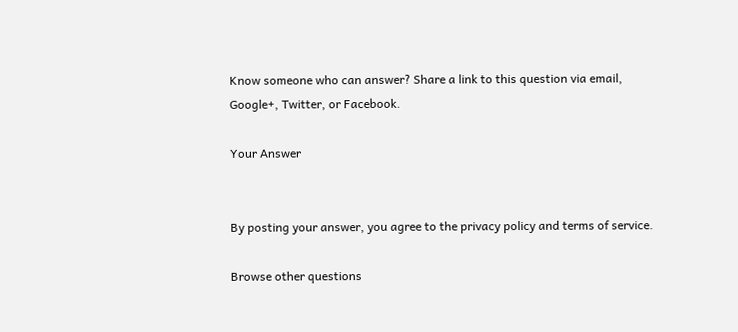Know someone who can answer? Share a link to this question via email, Google+, Twitter, or Facebook.

Your Answer


By posting your answer, you agree to the privacy policy and terms of service.

Browse other questions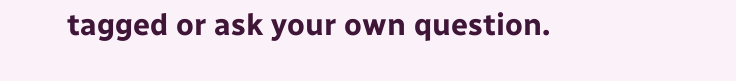tagged or ask your own question.